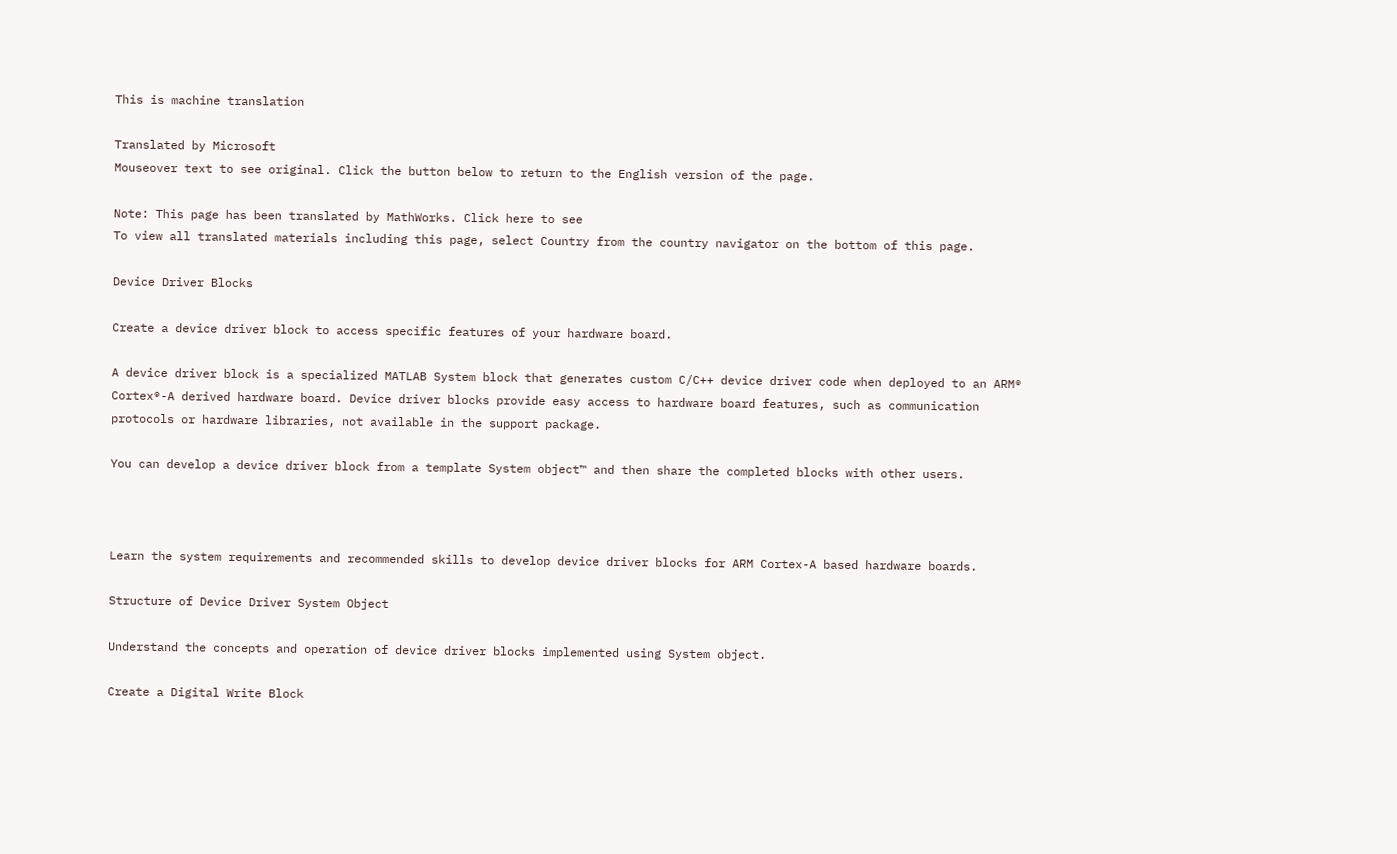This is machine translation

Translated by Microsoft
Mouseover text to see original. Click the button below to return to the English version of the page.

Note: This page has been translated by MathWorks. Click here to see
To view all translated materials including this page, select Country from the country navigator on the bottom of this page.

Device Driver Blocks

Create a device driver block to access specific features of your hardware board.

A device driver block is a specialized MATLAB System block that generates custom C/C++ device driver code when deployed to an ARM® Cortex®-A derived hardware board. Device driver blocks provide easy access to hardware board features, such as communication protocols or hardware libraries, not available in the support package.

You can develop a device driver block from a template System object™ and then share the completed blocks with other users.



Learn the system requirements and recommended skills to develop device driver blocks for ARM Cortex-A based hardware boards.

Structure of Device Driver System Object

Understand the concepts and operation of device driver blocks implemented using System object.

Create a Digital Write Block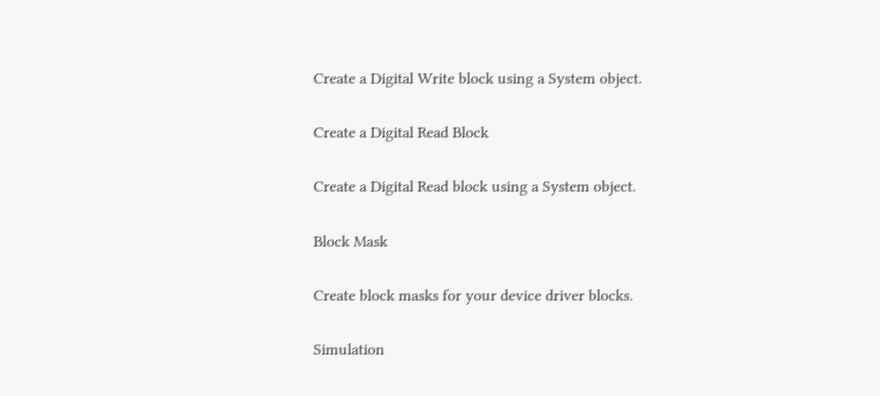Create a Digital Write block using a System object.

Create a Digital Read Block

Create a Digital Read block using a System object.

Block Mask

Create block masks for your device driver blocks.

Simulation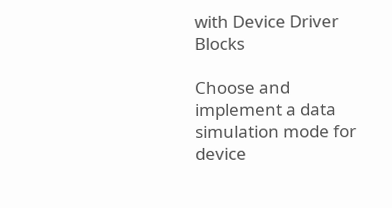with Device Driver Blocks

Choose and implement a data simulation mode for device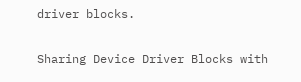driver blocks.

Sharing Device Driver Blocks with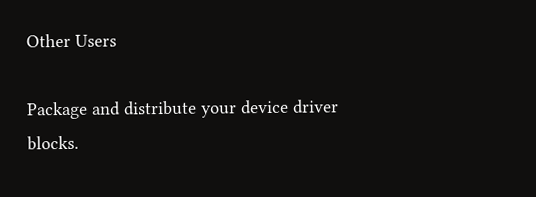Other Users

Package and distribute your device driver blocks.